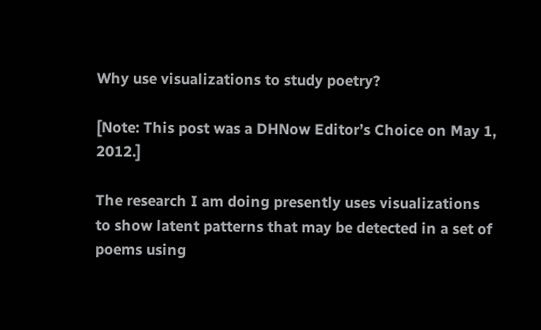Why use visualizations to study poetry?

[Note: This post was a DHNow Editor’s Choice on May 1, 2012.]

The research I am doing presently uses visualizations to show latent patterns that may be detected in a set of poems using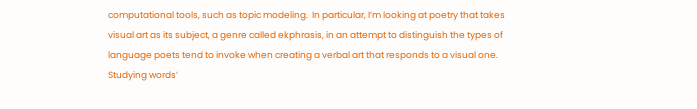computational tools, such as topic modeling.  In particular, I’m looking at poetry that takes visual art as its subject, a genre called ekphrasis, in an attempt to distinguish the types of language poets tend to invoke when creating a verbal art that responds to a visual one.  Studying words’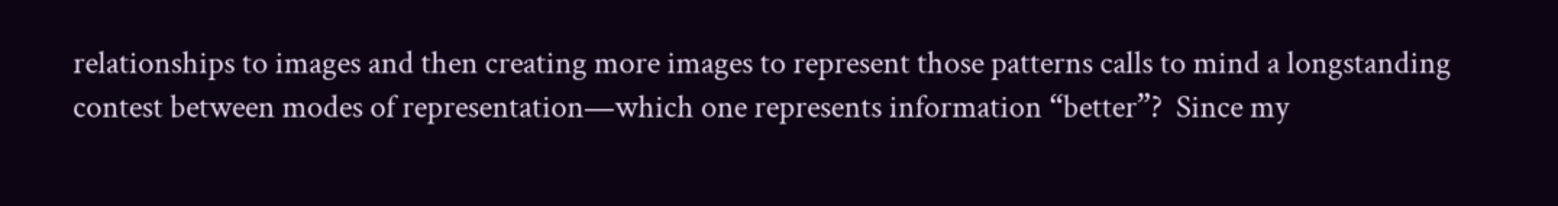relationships to images and then creating more images to represent those patterns calls to mind a longstanding contest between modes of representation—which one represents information “better”?  Since my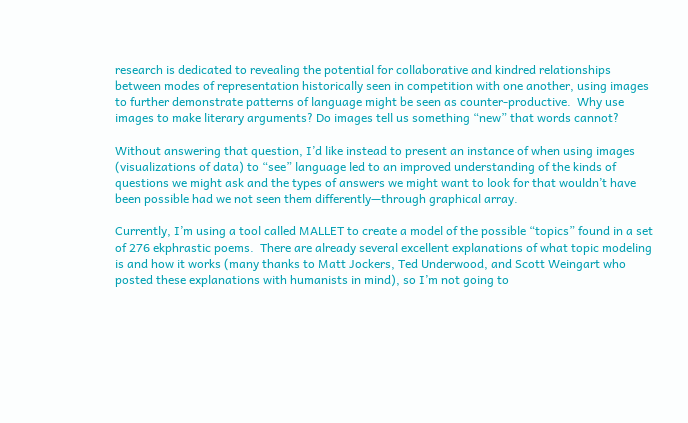research is dedicated to revealing the potential for collaborative and kindred relationships between modes of representation historically seen in competition with one another, using images to further demonstrate patterns of language might be seen as counter-productive.  Why use images to make literary arguments? Do images tell us something “new” that words cannot?

Without answering that question, I’d like instead to present an instance of when using images (visualizations of data) to “see” language led to an improved understanding of the kinds of questions we might ask and the types of answers we might want to look for that wouldn’t have been possible had we not seen them differently—through graphical array.

Currently, I’m using a tool called MALLET to create a model of the possible “topics” found in a set of 276 ekphrastic poems.  There are already several excellent explanations of what topic modeling is and how it works (many thanks to Matt Jockers, Ted Underwood, and Scott Weingart who posted these explanations with humanists in mind), so I’m not going to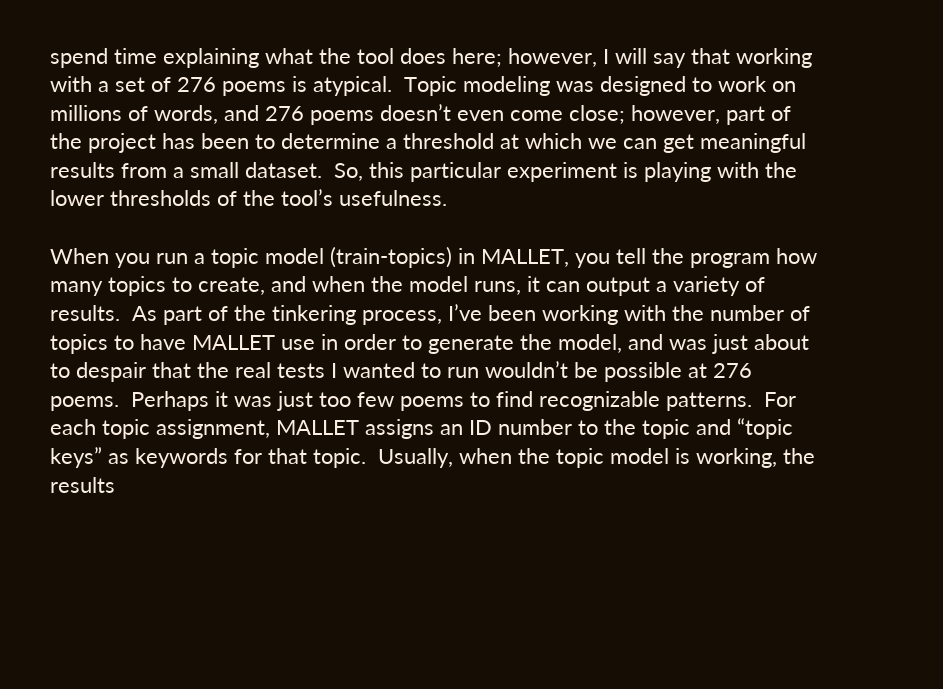spend time explaining what the tool does here; however, I will say that working with a set of 276 poems is atypical.  Topic modeling was designed to work on millions of words, and 276 poems doesn’t even come close; however, part of the project has been to determine a threshold at which we can get meaningful results from a small dataset.  So, this particular experiment is playing with the lower thresholds of the tool’s usefulness.

When you run a topic model (train-topics) in MALLET, you tell the program how many topics to create, and when the model runs, it can output a variety of results.  As part of the tinkering process, I’ve been working with the number of topics to have MALLET use in order to generate the model, and was just about to despair that the real tests I wanted to run wouldn’t be possible at 276 poems.  Perhaps it was just too few poems to find recognizable patterns.  For each topic assignment, MALLET assigns an ID number to the topic and “topic keys” as keywords for that topic.  Usually, when the topic model is working, the results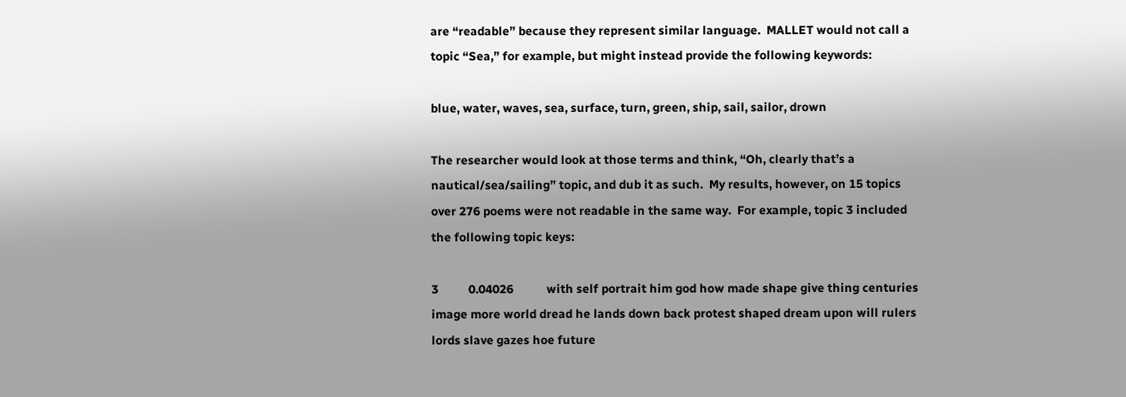are “readable” because they represent similar language.  MALLET would not call a topic “Sea,” for example, but might instead provide the following keywords:

blue, water, waves, sea, surface, turn, green, ship, sail, sailor, drown

The researcher would look at those terms and think, “Oh, clearly that’s a nautical/sea/sailing” topic, and dub it as such.  My results, however, on 15 topics over 276 poems were not readable in the same way.  For example, topic 3 included the following topic keys:

3          0.04026           with self portrait him god how made shape give thing centuries image more world dread he lands down back protest shaped dream upon will rulers lords slave gazes hoe future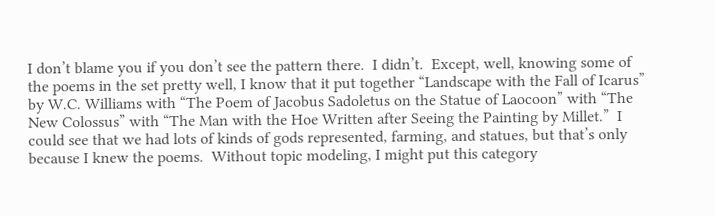I don’t blame you if you don’t see the pattern there.  I didn’t.  Except, well, knowing some of the poems in the set pretty well, I know that it put together “Landscape with the Fall of Icarus” by W.C. Williams with “The Poem of Jacobus Sadoletus on the Statue of Laocoon” with “The New Colossus” with “The Man with the Hoe Written after Seeing the Painting by Millet.”  I could see that we had lots of kinds of gods represented, farming, and statues, but that’s only because I knew the poems.  Without topic modeling, I might put this category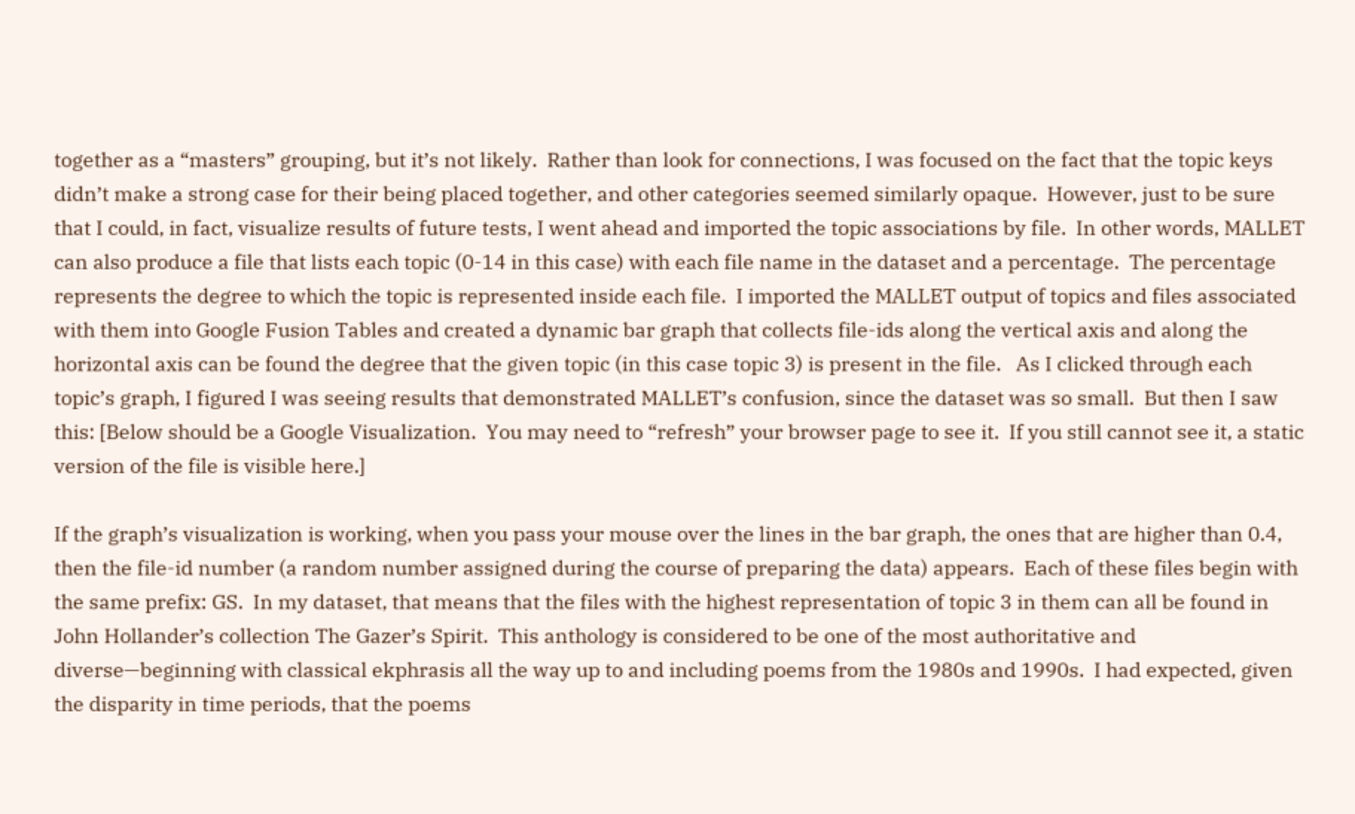together as a “masters” grouping, but it’s not likely.  Rather than look for connections, I was focused on the fact that the topic keys didn’t make a strong case for their being placed together, and other categories seemed similarly opaque.  However, just to be sure that I could, in fact, visualize results of future tests, I went ahead and imported the topic associations by file.  In other words, MALLET can also produce a file that lists each topic (0-14 in this case) with each file name in the dataset and a percentage.  The percentage represents the degree to which the topic is represented inside each file.  I imported the MALLET output of topics and files associated with them into Google Fusion Tables and created a dynamic bar graph that collects file-ids along the vertical axis and along the horizontal axis can be found the degree that the given topic (in this case topic 3) is present in the file.   As I clicked through each topic’s graph, I figured I was seeing results that demonstrated MALLET’s confusion, since the dataset was so small.  But then I saw this: [Below should be a Google Visualization.  You may need to “refresh” your browser page to see it.  If you still cannot see it, a static version of the file is visible here.]

If the graph’s visualization is working, when you pass your mouse over the lines in the bar graph, the ones that are higher than 0.4, then the file-id number (a random number assigned during the course of preparing the data) appears.  Each of these files begin with the same prefix: GS.  In my dataset, that means that the files with the highest representation of topic 3 in them can all be found in John Hollander’s collection The Gazer’s Spirit.  This anthology is considered to be one of the most authoritative and diverse—beginning with classical ekphrasis all the way up to and including poems from the 1980s and 1990s.  I had expected, given the disparity in time periods, that the poems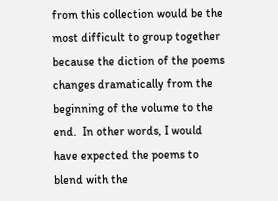from this collection would be the most difficult to group together because the diction of the poems changes dramatically from the beginning of the volume to the end.  In other words, I would have expected the poems to blend with the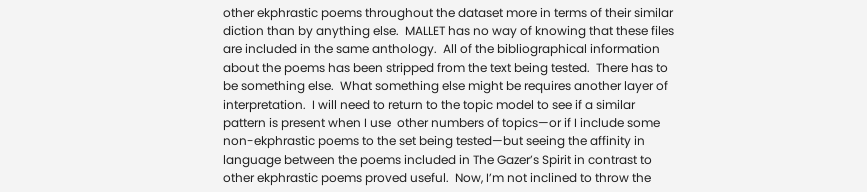other ekphrastic poems throughout the dataset more in terms of their similar diction than by anything else.  MALLET has no way of knowing that these files are included in the same anthology.  All of the bibliographical information about the poems has been stripped from the text being tested.  There has to be something else.  What something else might be requires another layer of interpretation.  I will need to return to the topic model to see if a similar pattern is present when I use  other numbers of topics—or if I include some non-ekphrastic poems to the set being tested—but seeing the affinity in language between the poems included in The Gazer’s Spirit in contrast to other ekphrastic poems proved useful.  Now, I’m not inclined to throw the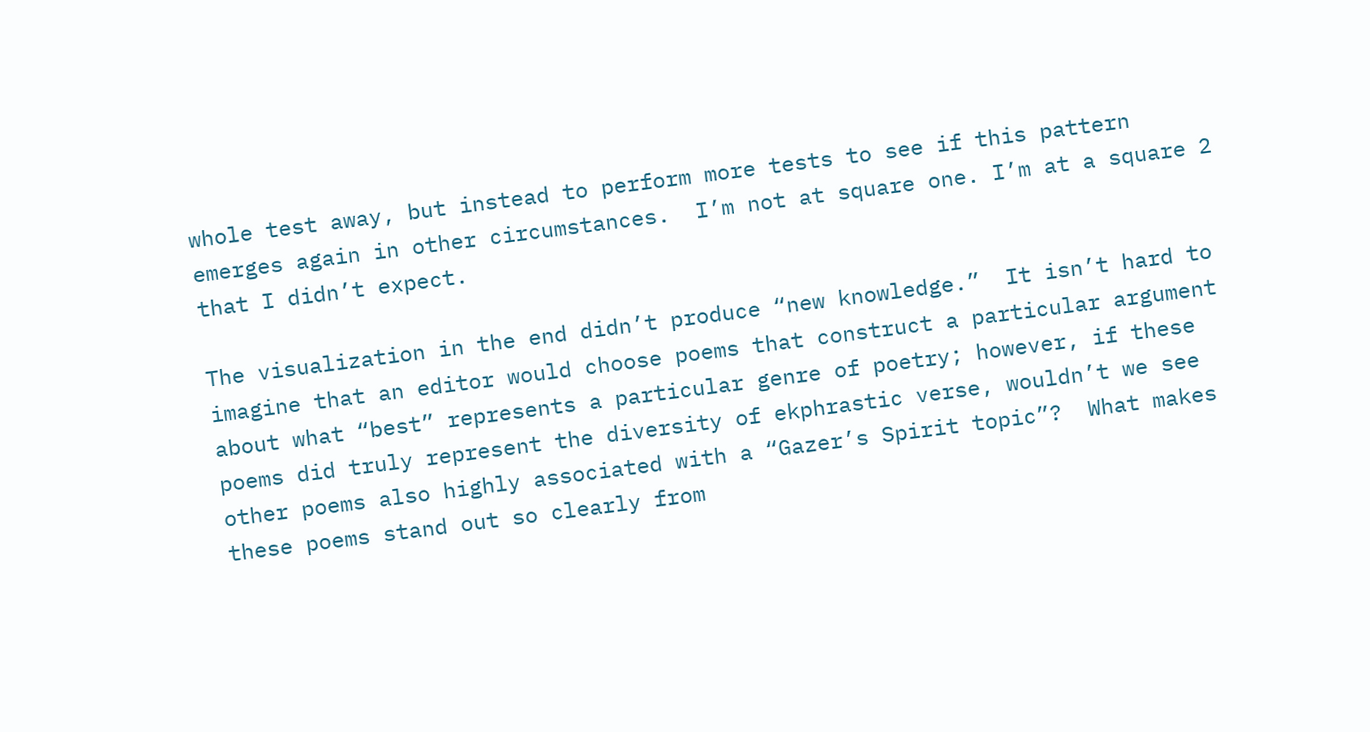whole test away, but instead to perform more tests to see if this pattern emerges again in other circumstances.  I’m not at square one. I’m at a square 2 that I didn’t expect.

The visualization in the end didn’t produce “new knowledge.”  It isn’t hard to imagine that an editor would choose poems that construct a particular argument about what “best” represents a particular genre of poetry; however, if these poems did truly represent the diversity of ekphrastic verse, wouldn’t we see other poems also highly associated with a “Gazer’s Spirit topic”?  What makes these poems stand out so clearly from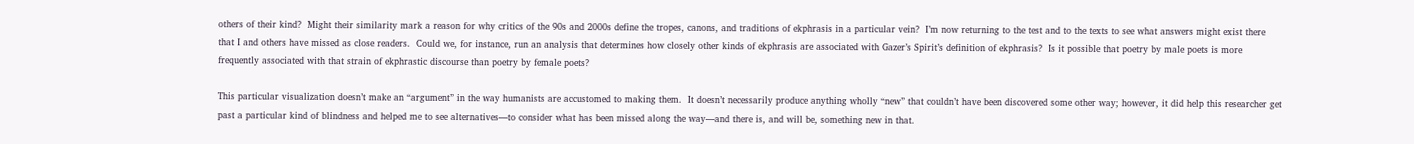others of their kind?  Might their similarity mark a reason for why critics of the 90s and 2000s define the tropes, canons, and traditions of ekphrasis in a particular vein?  I’m now returning to the test and to the texts to see what answers might exist there that I and others have missed as close readers.  Could we, for instance, run an analysis that determines how closely other kinds of ekphrasis are associated with Gazer’s Spirit’s definition of ekphrasis?  Is it possible that poetry by male poets is more frequently associated with that strain of ekphrastic discourse than poetry by female poets?

This particular visualization doesn’t make an “argument” in the way humanists are accustomed to making them.  It doesn’t necessarily produce anything wholly “new” that couldn’t have been discovered some other way; however, it did help this researcher get past a particular kind of blindness and helped me to see alternatives—to consider what has been missed along the way—and there is, and will be, something new in that.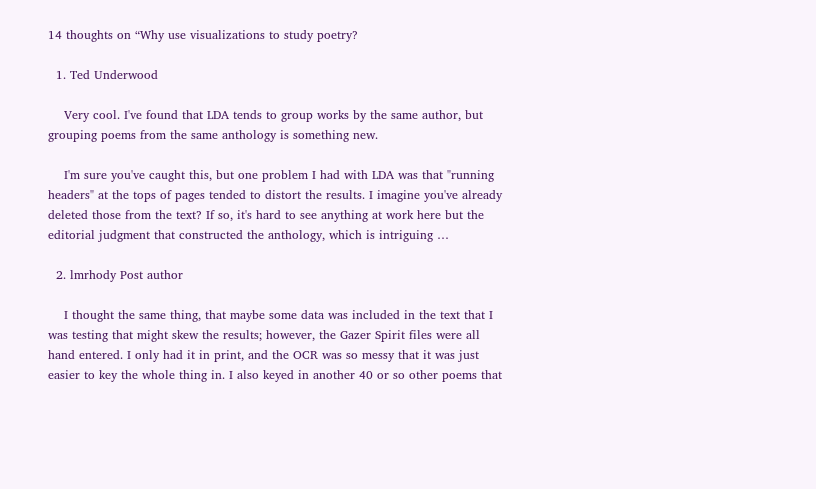14 thoughts on “Why use visualizations to study poetry?

  1. Ted Underwood

    Very cool. I've found that LDA tends to group works by the same author, but grouping poems from the same anthology is something new.

    I'm sure you've caught this, but one problem I had with LDA was that "running headers" at the tops of pages tended to distort the results. I imagine you've already deleted those from the text? If so, it's hard to see anything at work here but the editorial judgment that constructed the anthology, which is intriguing …

  2. lmrhody Post author

    I thought the same thing, that maybe some data was included in the text that I was testing that might skew the results; however, the Gazer Spirit files were all hand entered. I only had it in print, and the OCR was so messy that it was just easier to key the whole thing in. I also keyed in another 40 or so other poems that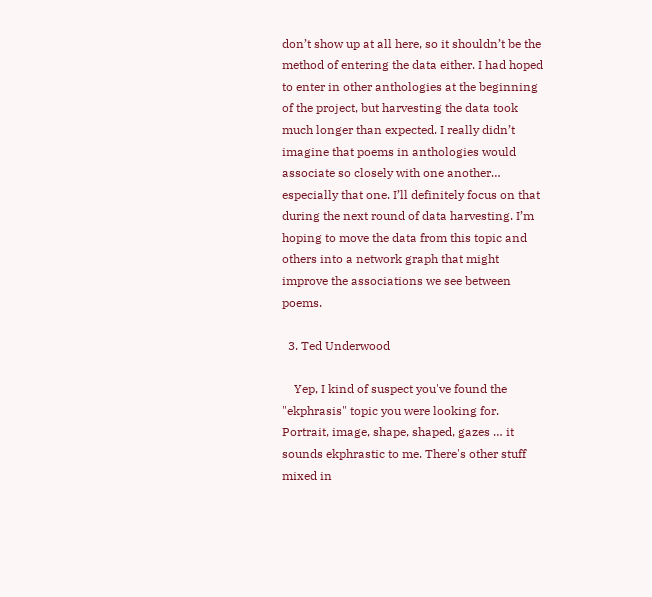don’t show up at all here, so it shouldn’t be the method of entering the data either. I had hoped to enter in other anthologies at the beginning of the project, but harvesting the data took much longer than expected. I really didn’t imagine that poems in anthologies would associate so closely with one another… especially that one. I’ll definitely focus on that during the next round of data harvesting. I’m hoping to move the data from this topic and others into a network graph that might improve the associations we see between poems.

  3. Ted Underwood

    Yep, I kind of suspect you've found the "ekphrasis" topic you were looking for. Portrait, image, shape, shaped, gazes … it sounds ekphrastic to me. There's other stuff mixed in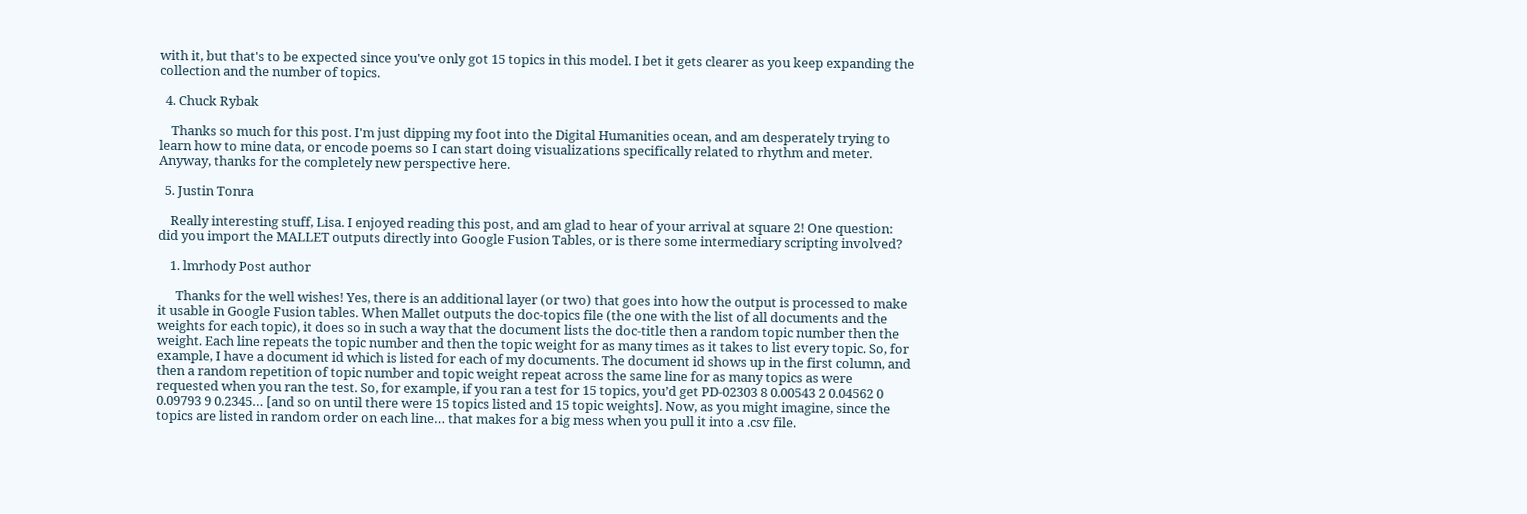with it, but that's to be expected since you've only got 15 topics in this model. I bet it gets clearer as you keep expanding the collection and the number of topics.

  4. Chuck Rybak

    Thanks so much for this post. I'm just dipping my foot into the Digital Humanities ocean, and am desperately trying to learn how to mine data, or encode poems so I can start doing visualizations specifically related to rhythm and meter. Anyway, thanks for the completely new perspective here.

  5. Justin Tonra

    Really interesting stuff, Lisa. I enjoyed reading this post, and am glad to hear of your arrival at square 2! One question: did you import the MALLET outputs directly into Google Fusion Tables, or is there some intermediary scripting involved?

    1. lmrhody Post author

      Thanks for the well wishes! Yes, there is an additional layer (or two) that goes into how the output is processed to make it usable in Google Fusion tables. When Mallet outputs the doc-topics file (the one with the list of all documents and the weights for each topic), it does so in such a way that the document lists the doc-title then a random topic number then the weight. Each line repeats the topic number and then the topic weight for as many times as it takes to list every topic. So, for example, I have a document id which is listed for each of my documents. The document id shows up in the first column, and then a random repetition of topic number and topic weight repeat across the same line for as many topics as were requested when you ran the test. So, for example, if you ran a test for 15 topics, you’d get PD-02303 8 0.00543 2 0.04562 0 0.09793 9 0.2345… [and so on until there were 15 topics listed and 15 topic weights]. Now, as you might imagine, since the topics are listed in random order on each line… that makes for a big mess when you pull it into a .csv file.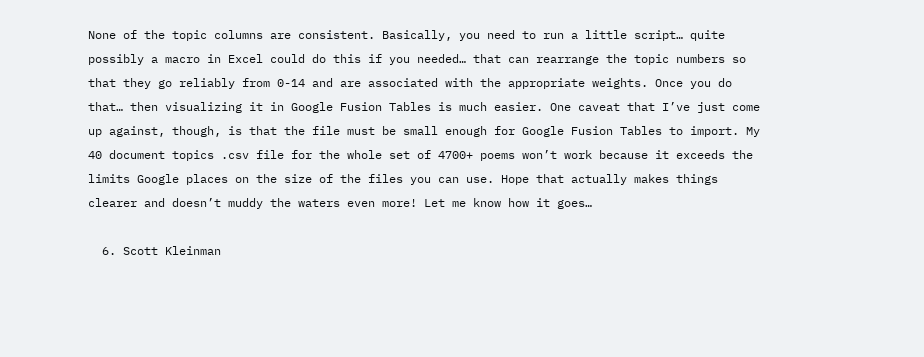None of the topic columns are consistent. Basically, you need to run a little script… quite possibly a macro in Excel could do this if you needed… that can rearrange the topic numbers so that they go reliably from 0-14 and are associated with the appropriate weights. Once you do that… then visualizing it in Google Fusion Tables is much easier. One caveat that I’ve just come up against, though, is that the file must be small enough for Google Fusion Tables to import. My 40 document topics .csv file for the whole set of 4700+ poems won’t work because it exceeds the limits Google places on the size of the files you can use. Hope that actually makes things clearer and doesn’t muddy the waters even more! Let me know how it goes…

  6. Scott Kleinman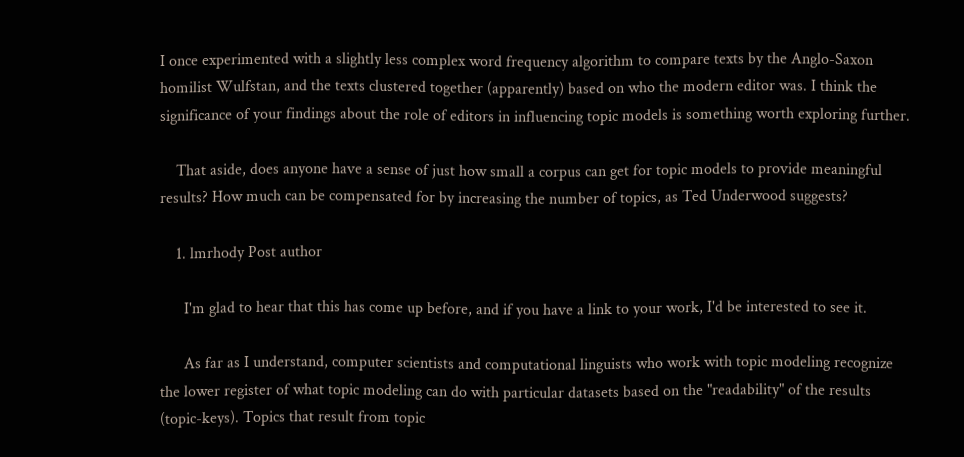I once experimented with a slightly less complex word frequency algorithm to compare texts by the Anglo-Saxon homilist Wulfstan, and the texts clustered together (apparently) based on who the modern editor was. I think the significance of your findings about the role of editors in influencing topic models is something worth exploring further.

    That aside, does anyone have a sense of just how small a corpus can get for topic models to provide meaningful results? How much can be compensated for by increasing the number of topics, as Ted Underwood suggests?

    1. lmrhody Post author

      I'm glad to hear that this has come up before, and if you have a link to your work, I'd be interested to see it.

      As far as I understand, computer scientists and computational linguists who work with topic modeling recognize the lower register of what topic modeling can do with particular datasets based on the "readability" of the results (topic-keys). Topics that result from topic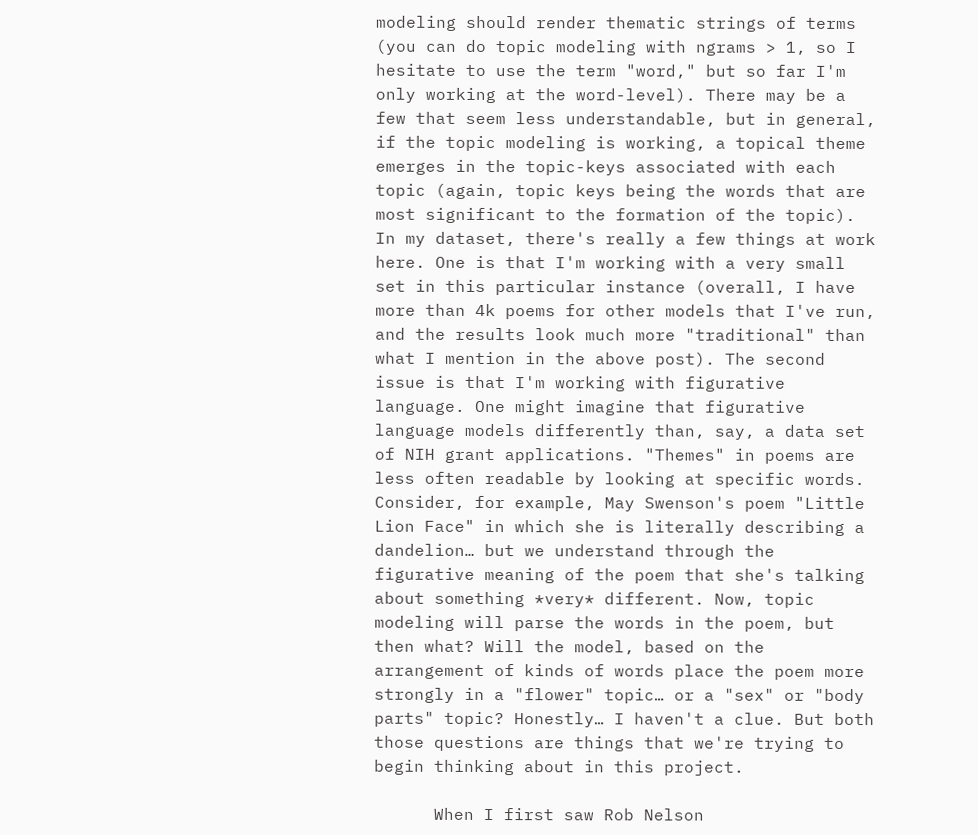modeling should render thematic strings of terms (you can do topic modeling with ngrams > 1, so I hesitate to use the term "word," but so far I'm only working at the word-level). There may be a few that seem less understandable, but in general, if the topic modeling is working, a topical theme emerges in the topic-keys associated with each topic (again, topic keys being the words that are most significant to the formation of the topic). In my dataset, there's really a few things at work here. One is that I'm working with a very small set in this particular instance (overall, I have more than 4k poems for other models that I've run, and the results look much more "traditional" than what I mention in the above post). The second issue is that I'm working with figurative language. One might imagine that figurative language models differently than, say, a data set of NIH grant applications. "Themes" in poems are less often readable by looking at specific words. Consider, for example, May Swenson's poem "Little Lion Face" in which she is literally describing a dandelion… but we understand through the figurative meaning of the poem that she's talking about something *very* different. Now, topic modeling will parse the words in the poem, but then what? Will the model, based on the arrangement of kinds of words place the poem more strongly in a "flower" topic… or a "sex" or "body parts" topic? Honestly… I haven't a clue. But both those questions are things that we're trying to begin thinking about in this project.

      When I first saw Rob Nelson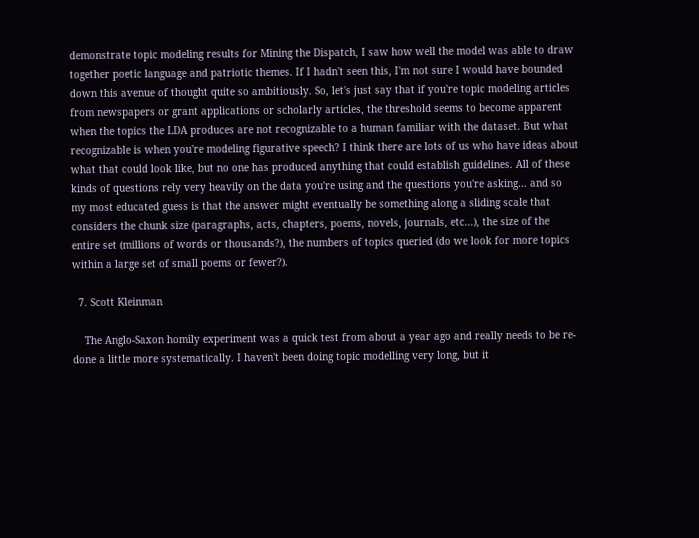demonstrate topic modeling results for Mining the Dispatch, I saw how well the model was able to draw together poetic language and patriotic themes. If I hadn't seen this, I'm not sure I would have bounded down this avenue of thought quite so ambitiously. So, let's just say that if you're topic modeling articles from newspapers or grant applications or scholarly articles, the threshold seems to become apparent when the topics the LDA produces are not recognizable to a human familiar with the dataset. But what recognizable is when you're modeling figurative speech? I think there are lots of us who have ideas about what that could look like, but no one has produced anything that could establish guidelines. All of these kinds of questions rely very heavily on the data you're using and the questions you're asking… and so my most educated guess is that the answer might eventually be something along a sliding scale that considers the chunk size (paragraphs, acts, chapters, poems, novels, journals, etc…), the size of the entire set (millions of words or thousands?), the numbers of topics queried (do we look for more topics within a large set of small poems or fewer?).

  7. Scott Kleinman

    The Anglo-Saxon homily experiment was a quick test from about a year ago and really needs to be re-done a little more systematically. I haven't been doing topic modelling very long, but it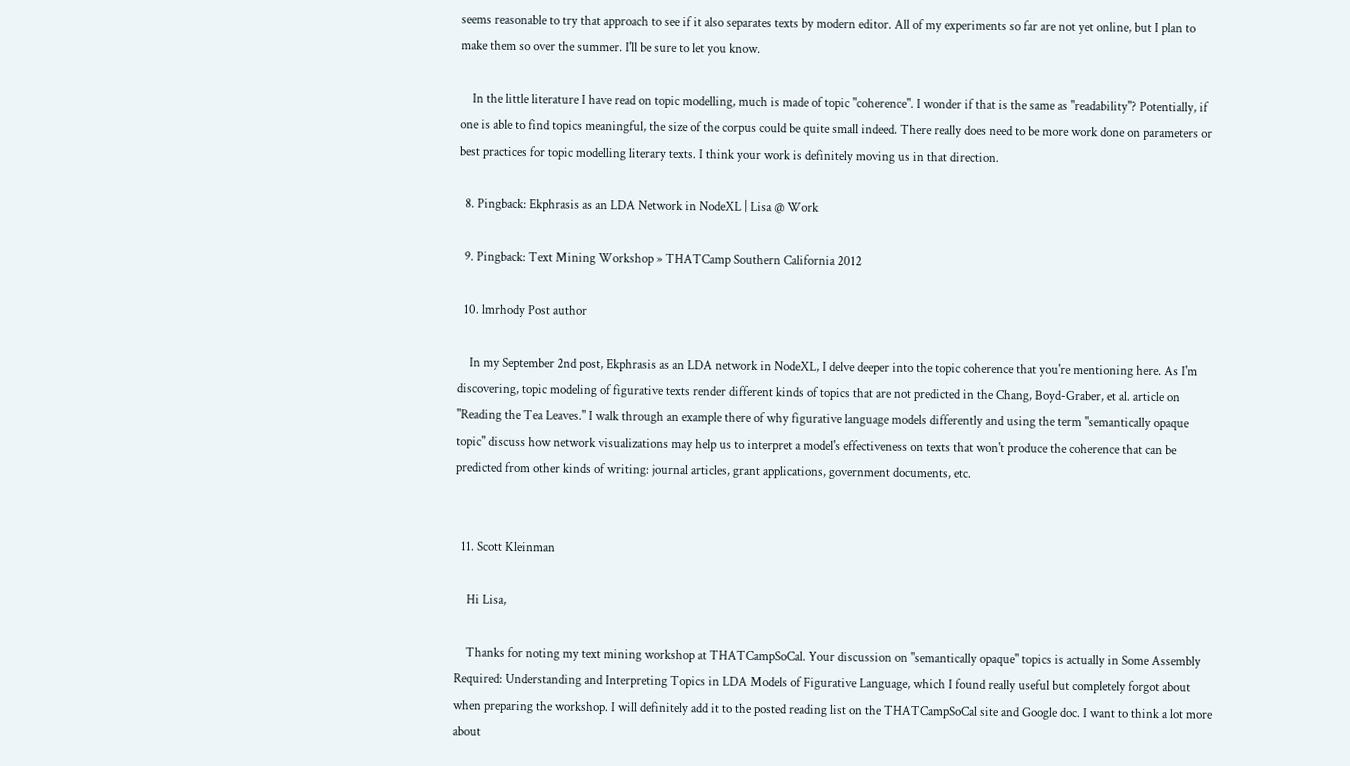seems reasonable to try that approach to see if it also separates texts by modern editor. All of my experiments so far are not yet online, but I plan to make them so over the summer. I'll be sure to let you know.

    In the little literature I have read on topic modelling, much is made of topic "coherence". I wonder if that is the same as "readability"? Potentially, if one is able to find topics meaningful, the size of the corpus could be quite small indeed. There really does need to be more work done on parameters or best practices for topic modelling literary texts. I think your work is definitely moving us in that direction.

  8. Pingback: Ekphrasis as an LDA Network in NodeXL | Lisa @ Work

  9. Pingback: Text Mining Workshop » THATCamp Southern California 2012

  10. lmrhody Post author

    In my September 2nd post, Ekphrasis as an LDA network in NodeXL, I delve deeper into the topic coherence that you're mentioning here. As I'm discovering, topic modeling of figurative texts render different kinds of topics that are not predicted in the Chang, Boyd-Graber, et al. article on "Reading the Tea Leaves." I walk through an example there of why figurative language models differently and using the term "semantically opaque topic" discuss how network visualizations may help us to interpret a model's effectiveness on texts that won't produce the coherence that can be predicted from other kinds of writing: journal articles, grant applications, government documents, etc.


  11. Scott Kleinman

    Hi Lisa,

    Thanks for noting my text mining workshop at THATCampSoCal. Your discussion on "semantically opaque" topics is actually in Some Assembly Required: Understanding and Interpreting Topics in LDA Models of Figurative Language, which I found really useful but completely forgot about when preparing the workshop. I will definitely add it to the posted reading list on the THATCampSoCal site and Google doc. I want to think a lot more about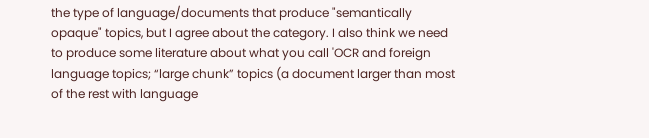the type of language/documents that produce "semantically opaque" topics, but I agree about the category. I also think we need to produce some literature about what you call 'OCR and foreign language topics; “large chunk” topics (a document larger than most of the rest with language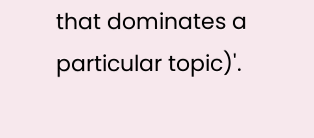that dominates a particular topic)'.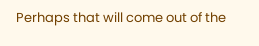Perhaps that will come out of the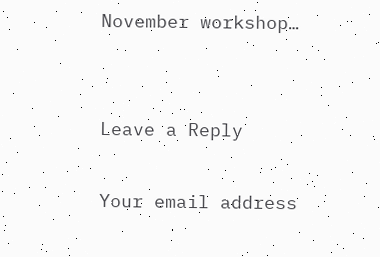November workshop…


Leave a Reply

Your email address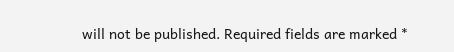will not be published. Required fields are marked *